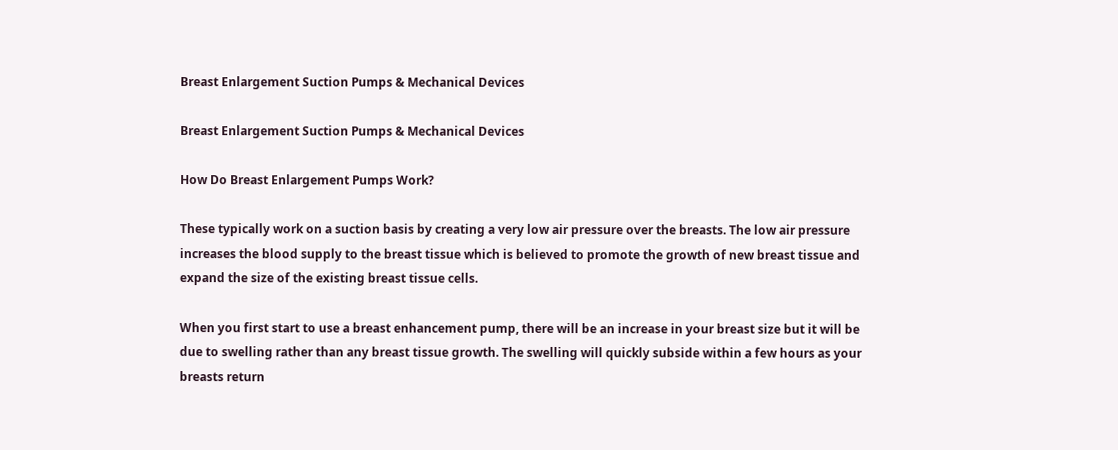Breast Enlargement Suction Pumps & Mechanical Devices

Breast Enlargement Suction Pumps & Mechanical Devices

How Do Breast Enlargement Pumps Work?

These typically work on a suction basis by creating a very low air pressure over the breasts. The low air pressure increases the blood supply to the breast tissue which is believed to promote the growth of new breast tissue and expand the size of the existing breast tissue cells.

When you first start to use a breast enhancement pump, there will be an increase in your breast size but it will be due to swelling rather than any breast tissue growth. The swelling will quickly subside within a few hours as your breasts return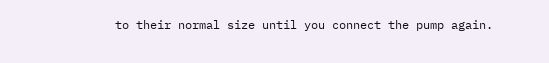to their normal size until you connect the pump again.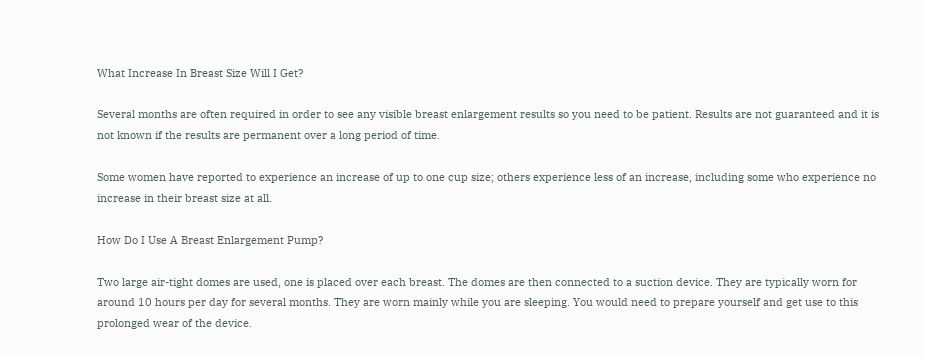What Increase In Breast Size Will I Get?

Several months are often required in order to see any visible breast enlargement results so you need to be patient. Results are not guaranteed and it is not known if the results are permanent over a long period of time.

Some women have reported to experience an increase of up to one cup size; others experience less of an increase, including some who experience no increase in their breast size at all.

How Do I Use A Breast Enlargement Pump?

Two large air-tight domes are used, one is placed over each breast. The domes are then connected to a suction device. They are typically worn for around 10 hours per day for several months. They are worn mainly while you are sleeping. You would need to prepare yourself and get use to this prolonged wear of the device.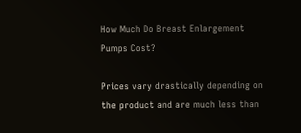How Much Do Breast Enlargement Pumps Cost?

Prices vary drastically depending on the product and are much less than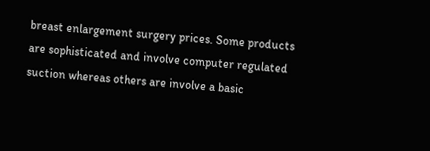breast enlargement surgery prices. Some products are sophisticated and involve computer regulated suction whereas others are involve a basic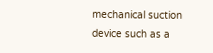mechanical suction device such as a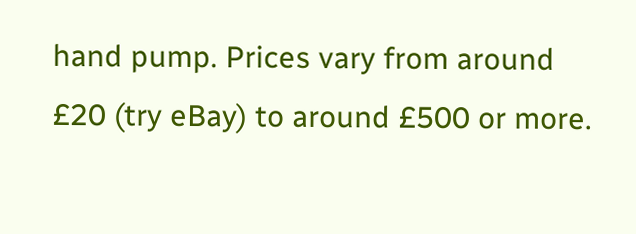hand pump. Prices vary from around £20 (try eBay) to around £500 or more.